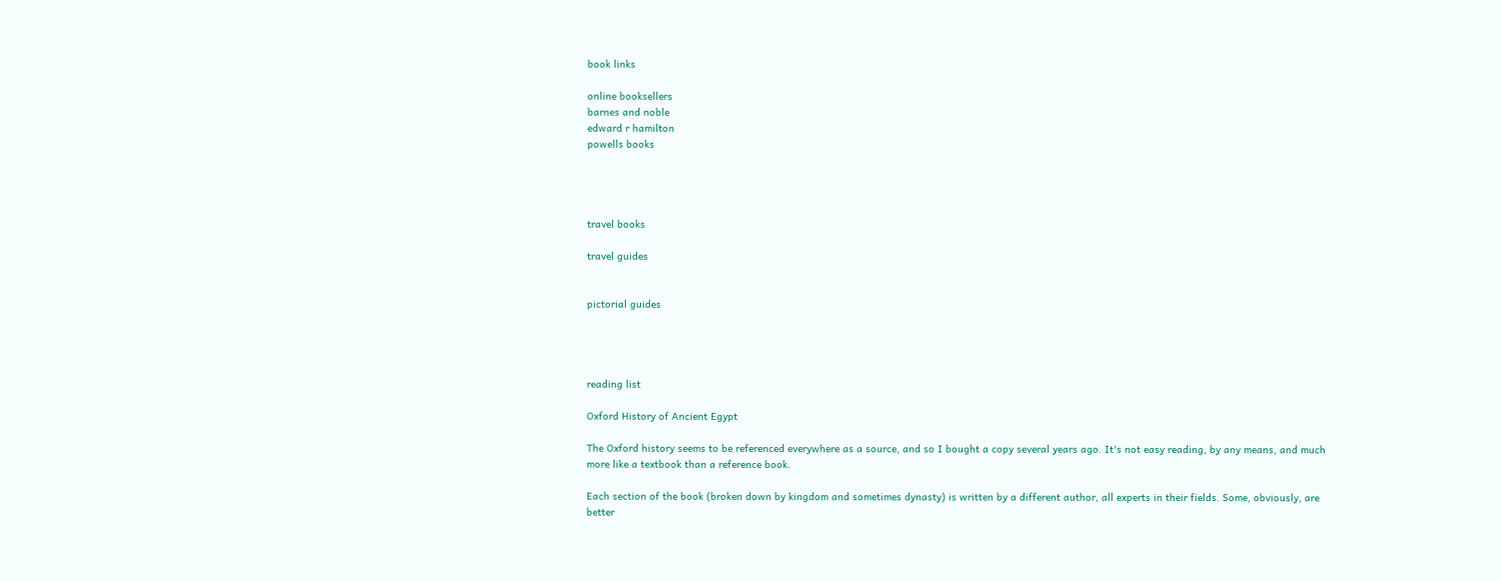book links

online booksellers
barnes and noble
edward r hamilton
powells books




travel books

travel guides


pictorial guides




reading list

Oxford History of Ancient Egypt

The Oxford history seems to be referenced everywhere as a source, and so I bought a copy several years ago. It's not easy reading, by any means, and much more like a textbook than a reference book.

Each section of the book (broken down by kingdom and sometimes dynasty) is written by a different author, all experts in their fields. Some, obviously, are better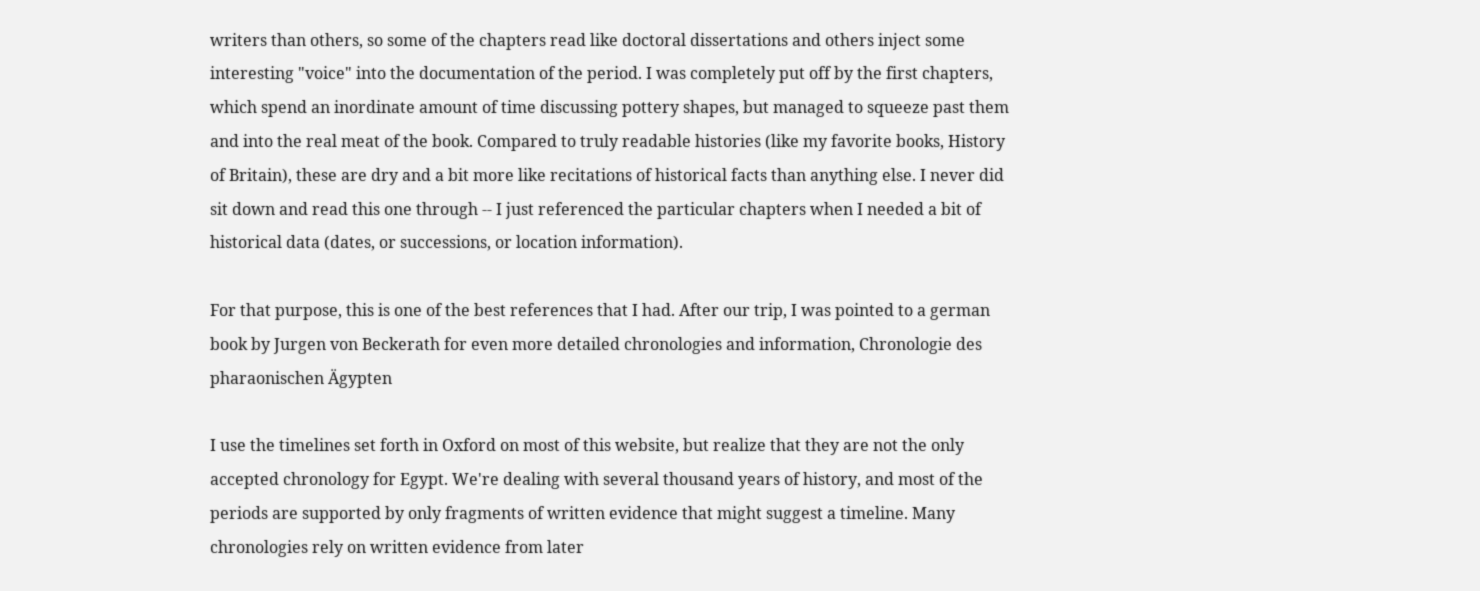writers than others, so some of the chapters read like doctoral dissertations and others inject some interesting "voice" into the documentation of the period. I was completely put off by the first chapters, which spend an inordinate amount of time discussing pottery shapes, but managed to squeeze past them and into the real meat of the book. Compared to truly readable histories (like my favorite books, History of Britain), these are dry and a bit more like recitations of historical facts than anything else. I never did sit down and read this one through -- I just referenced the particular chapters when I needed a bit of historical data (dates, or successions, or location information).

For that purpose, this is one of the best references that I had. After our trip, I was pointed to a german book by Jurgen von Beckerath for even more detailed chronologies and information, Chronologie des pharaonischen Ägypten

I use the timelines set forth in Oxford on most of this website, but realize that they are not the only accepted chronology for Egypt. We're dealing with several thousand years of history, and most of the periods are supported by only fragments of written evidence that might suggest a timeline. Many chronologies rely on written evidence from later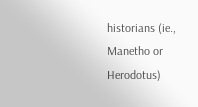historians (ie., Manetho or Herodotus)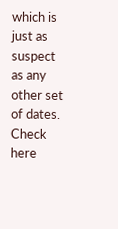which is just as suspect as any other set of dates. Check here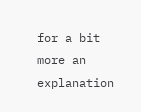for a bit more an explanation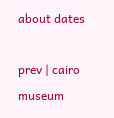about dates

prev | cairo museum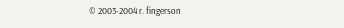© 2003-2004 r. fingerson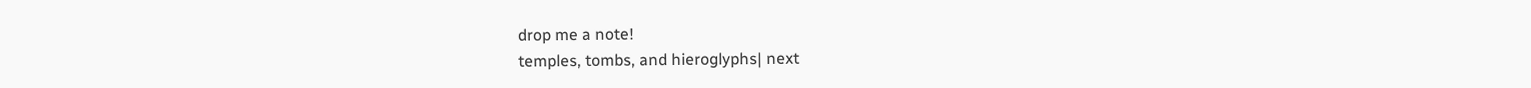drop me a note!
temples, tombs, and hieroglyphs| next